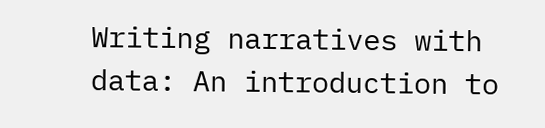Writing narratives with data: An introduction to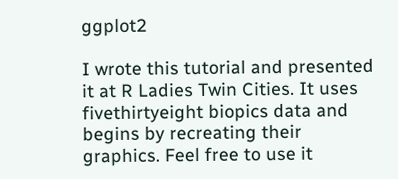ggplot2

I wrote this tutorial and presented it at R Ladies Twin Cities. It uses fivethirtyeight biopics data and begins by recreating their graphics. Feel free to use it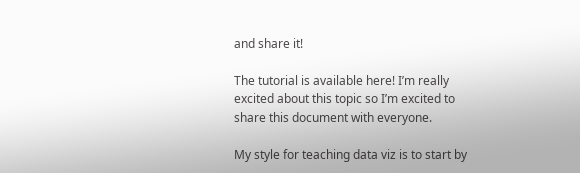and share it!

The tutorial is available here! I’m really excited about this topic so I’m excited to share this document with everyone.

My style for teaching data viz is to start by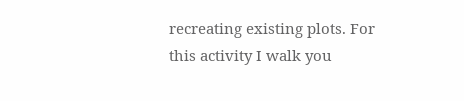recreating existing plots. For this activity I walk you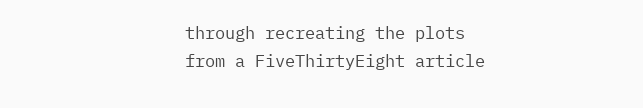through recreating the plots from a FiveThirtyEight article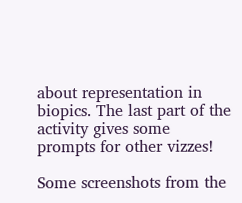about representation in biopics. The last part of the activity gives some prompts for other vizzes!

Some screenshots from the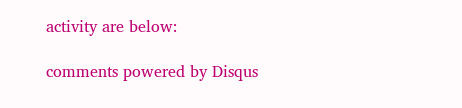activity are below:

comments powered by Disqus